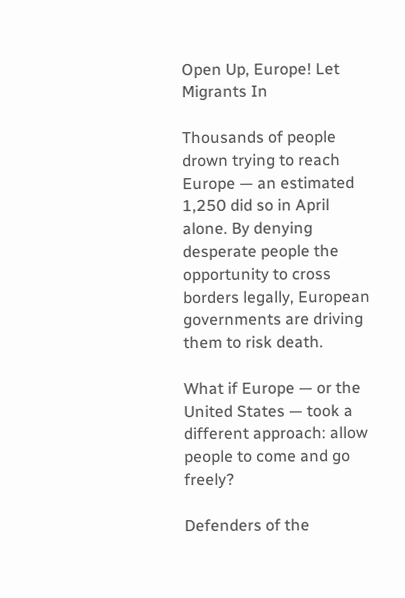Open Up, Europe! Let Migrants In

Thousands of people drown trying to reach Europe — an estimated 1,250 did so in April alone. By denying desperate people the opportunity to cross borders legally, European governments are driving them to risk death.

What if Europe — or the United States — took a different approach: allow people to come and go freely?

Defenders of the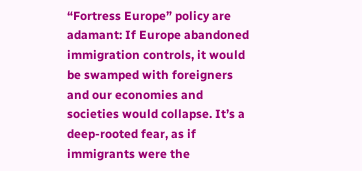“Fortress Europe” policy are adamant: If Europe abandoned immigration controls, it would be swamped with foreigners and our economies and societies would collapse. It’s a deep-rooted fear, as if immigrants were the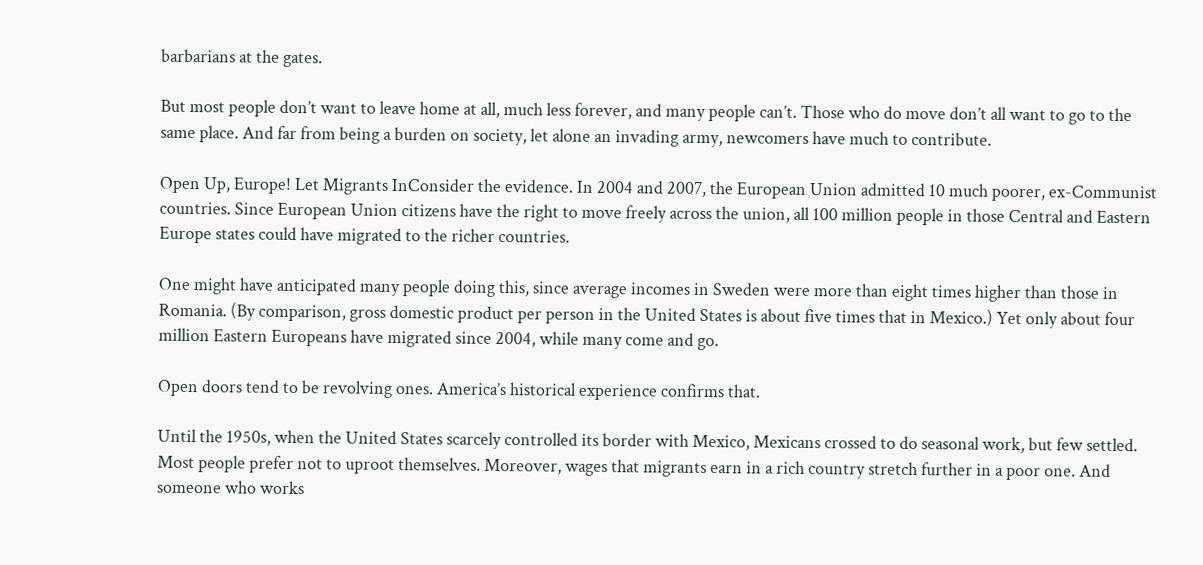barbarians at the gates.

But most people don’t want to leave home at all, much less forever, and many people can’t. Those who do move don’t all want to go to the same place. And far from being a burden on society, let alone an invading army, newcomers have much to contribute.

Open Up, Europe! Let Migrants InConsider the evidence. In 2004 and 2007, the European Union admitted 10 much poorer, ex-Communist countries. Since European Union citizens have the right to move freely across the union, all 100 million people in those Central and Eastern Europe states could have migrated to the richer countries.

One might have anticipated many people doing this, since average incomes in Sweden were more than eight times higher than those in Romania. (By comparison, gross domestic product per person in the United States is about five times that in Mexico.) Yet only about four million Eastern Europeans have migrated since 2004, while many come and go.

Open doors tend to be revolving ones. America’s historical experience confirms that.

Until the 1950s, when the United States scarcely controlled its border with Mexico, Mexicans crossed to do seasonal work, but few settled. Most people prefer not to uproot themselves. Moreover, wages that migrants earn in a rich country stretch further in a poor one. And someone who works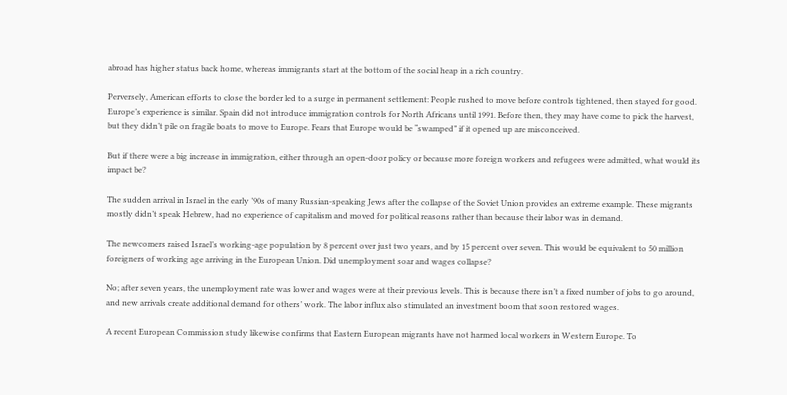abroad has higher status back home, whereas immigrants start at the bottom of the social heap in a rich country.

Perversely, American efforts to close the border led to a surge in permanent settlement: People rushed to move before controls tightened, then stayed for good. Europe’s experience is similar. Spain did not introduce immigration controls for North Africans until 1991. Before then, they may have come to pick the harvest, but they didn’t pile on fragile boats to move to Europe. Fears that Europe would be “swamped” if it opened up are misconceived.

But if there were a big increase in immigration, either through an open-door policy or because more foreign workers and refugees were admitted, what would its impact be?

The sudden arrival in Israel in the early ’90s of many Russian-speaking Jews after the collapse of the Soviet Union provides an extreme example. These migrants mostly didn’t speak Hebrew, had no experience of capitalism and moved for political reasons rather than because their labor was in demand.

The newcomers raised Israel’s working-age population by 8 percent over just two years, and by 15 percent over seven. This would be equivalent to 50 million foreigners of working age arriving in the European Union. Did unemployment soar and wages collapse?

No; after seven years, the unemployment rate was lower and wages were at their previous levels. This is because there isn’t a fixed number of jobs to go around, and new arrivals create additional demand for others’ work. The labor influx also stimulated an investment boom that soon restored wages.

A recent European Commission study likewise confirms that Eastern European migrants have not harmed local workers in Western Europe. To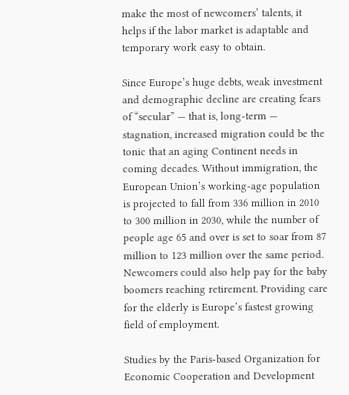make the most of newcomers’ talents, it helps if the labor market is adaptable and temporary work easy to obtain.

Since Europe’s huge debts, weak investment and demographic decline are creating fears of “secular” — that is, long-term — stagnation, increased migration could be the tonic that an aging Continent needs in coming decades. Without immigration, the European Union’s working-age population is projected to fall from 336 million in 2010 to 300 million in 2030, while the number of people age 65 and over is set to soar from 87 million to 123 million over the same period. Newcomers could also help pay for the baby boomers reaching retirement. Providing care for the elderly is Europe’s fastest growing field of employment.

Studies by the Paris-based Organization for Economic Cooperation and Development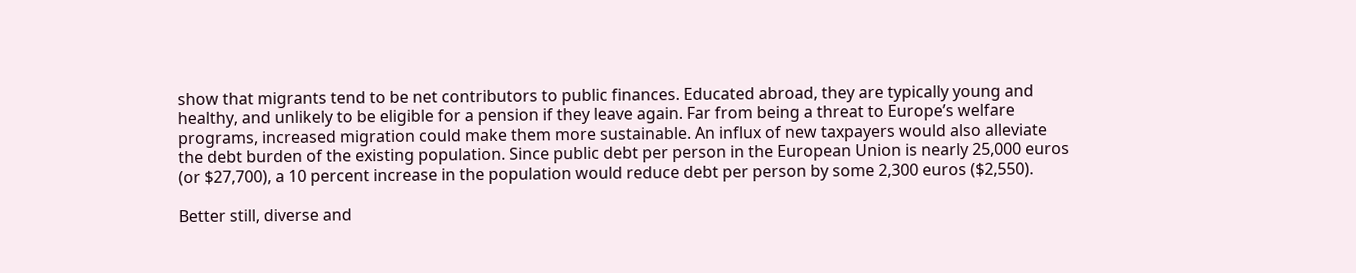show that migrants tend to be net contributors to public finances. Educated abroad, they are typically young and healthy, and unlikely to be eligible for a pension if they leave again. Far from being a threat to Europe’s welfare programs, increased migration could make them more sustainable. An influx of new taxpayers would also alleviate the debt burden of the existing population. Since public debt per person in the European Union is nearly 25,000 euros (or $27,700), a 10 percent increase in the population would reduce debt per person by some 2,300 euros ($2,550).

Better still, diverse and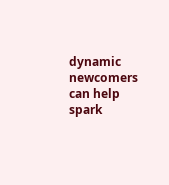dynamic newcomers can help spark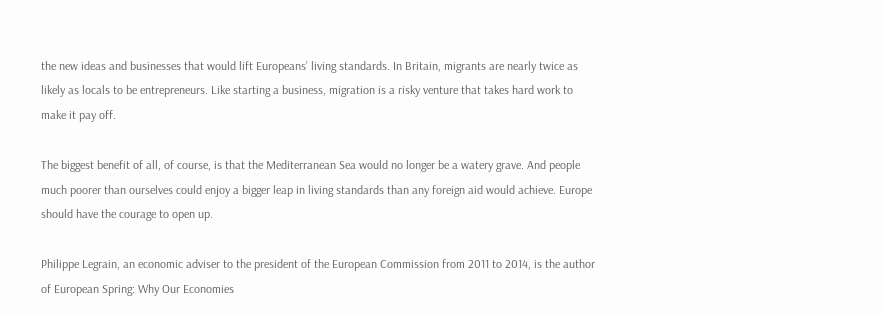the new ideas and businesses that would lift Europeans’ living standards. In Britain, migrants are nearly twice as likely as locals to be entrepreneurs. Like starting a business, migration is a risky venture that takes hard work to make it pay off.

The biggest benefit of all, of course, is that the Mediterranean Sea would no longer be a watery grave. And people much poorer than ourselves could enjoy a bigger leap in living standards than any foreign aid would achieve. Europe should have the courage to open up.

Philippe Legrain, an economic adviser to the president of the European Commission from 2011 to 2014, is the author of European Spring: Why Our Economies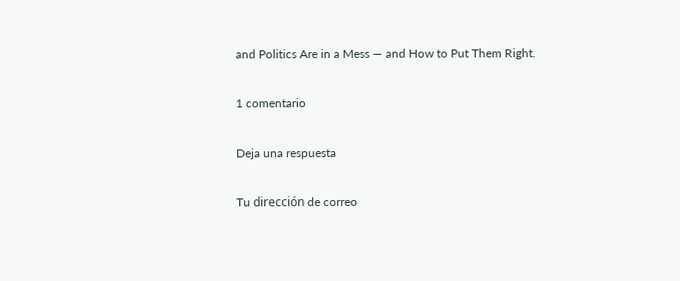and Politics Are in a Mess — and How to Put Them Right.

1 comentario

Deja una respuesta

Tu dirección de correo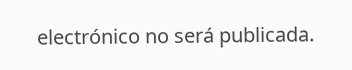electrónico no será publicada.